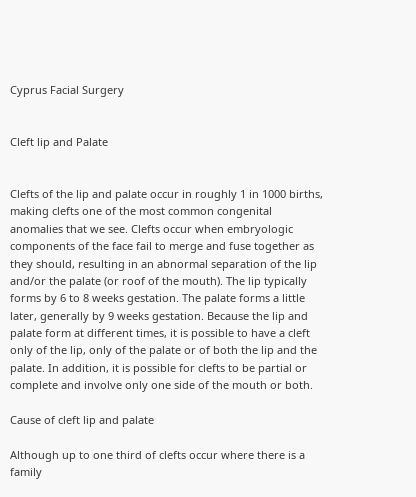Cyprus Facial Surgery


Cleft lip and Palate


Clefts of the lip and palate occur in roughly 1 in 1000 births, making clefts one of the most common congenital anomalies that we see. Clefts occur when embryologic components of the face fail to merge and fuse together as they should, resulting in an abnormal separation of the lip and/or the palate (or roof of the mouth). The lip typically forms by 6 to 8 weeks gestation. The palate forms a little later, generally by 9 weeks gestation. Because the lip and palate form at different times, it is possible to have a cleft only of the lip, only of the palate or of both the lip and the palate. In addition, it is possible for clefts to be partial or complete and involve only one side of the mouth or both.

Cause of cleft lip and palate

Although up to one third of clefts occur where there is a family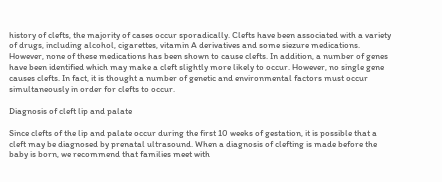history of clefts, the majority of cases occur sporadically. Clefts have been associated with a variety of drugs, including alcohol, cigarettes, vitamin A derivatives and some siezure medications. However, none of these medications has been shown to cause clefts. In addition, a number of genes have been identified which may make a cleft slightly more likely to occur. However, no single gene causes clefts. In fact, it is thought a number of genetic and environmental factors must occur simultaneously in order for clefts to occur.

Diagnosis of cleft lip and palate

Since clefts of the lip and palate occur during the first 10 weeks of gestation, it is possible that a cleft may be diagnosed by prenatal ultrasound. When a diagnosis of clefting is made before the baby is born, we recommend that families meet with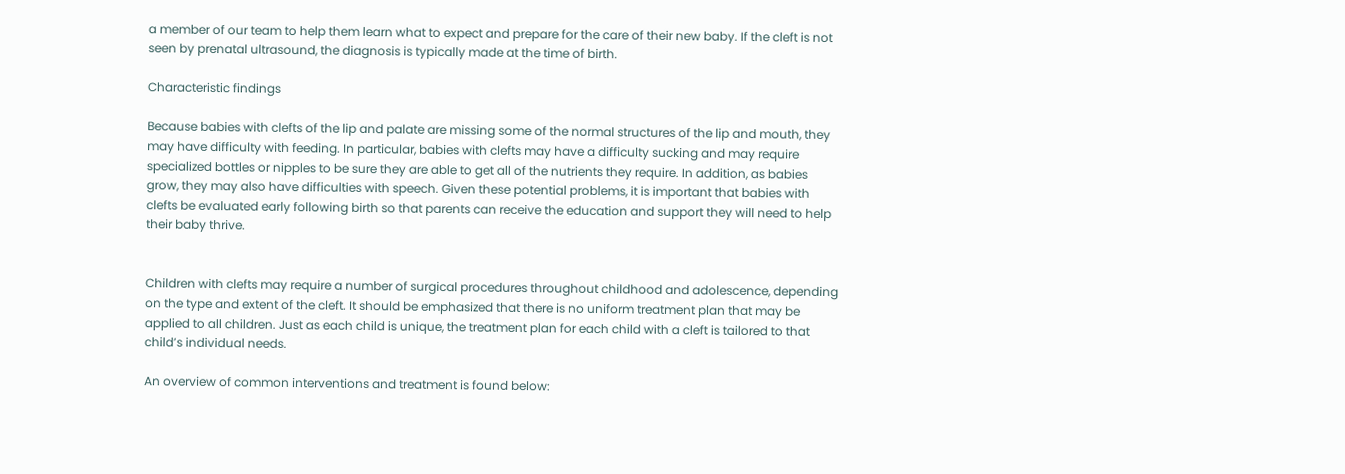a member of our team to help them learn what to expect and prepare for the care of their new baby. If the cleft is not seen by prenatal ultrasound, the diagnosis is typically made at the time of birth.

Characteristic findings

Because babies with clefts of the lip and palate are missing some of the normal structures of the lip and mouth, they may have difficulty with feeding. In particular, babies with clefts may have a difficulty sucking and may require specialized bottles or nipples to be sure they are able to get all of the nutrients they require. In addition, as babies grow, they may also have difficulties with speech. Given these potential problems, it is important that babies with clefts be evaluated early following birth so that parents can receive the education and support they will need to help their baby thrive.


Children with clefts may require a number of surgical procedures throughout childhood and adolescence, depending on the type and extent of the cleft. It should be emphasized that there is no uniform treatment plan that may be applied to all children. Just as each child is unique, the treatment plan for each child with a cleft is tailored to that child’s individual needs.

An overview of common interventions and treatment is found below: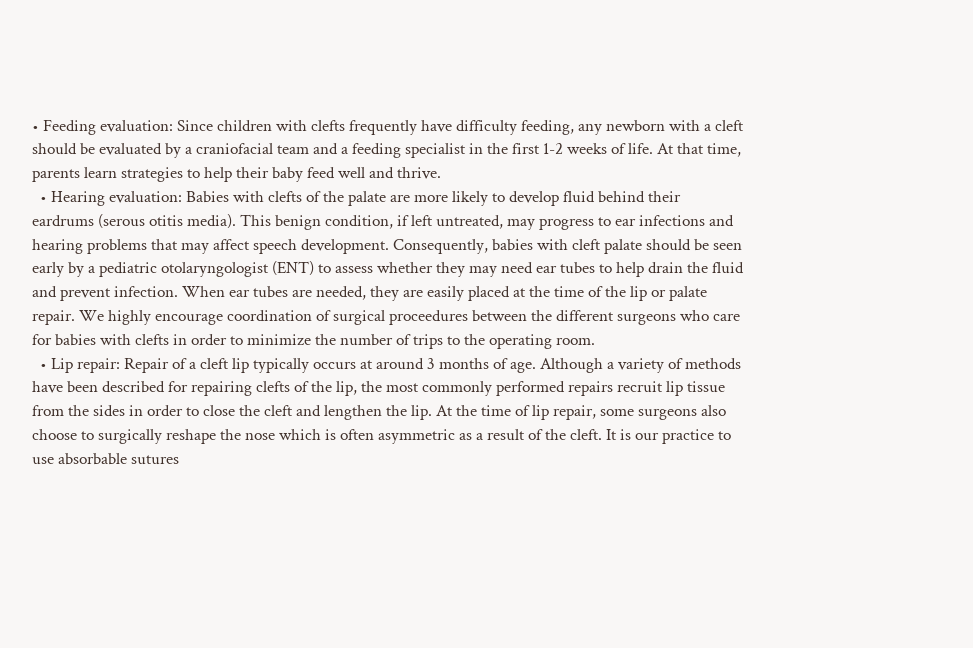• Feeding evaluation: Since children with clefts frequently have difficulty feeding, any newborn with a cleft should be evaluated by a craniofacial team and a feeding specialist in the first 1-2 weeks of life. At that time, parents learn strategies to help their baby feed well and thrive.
  • Hearing evaluation: Babies with clefts of the palate are more likely to develop fluid behind their eardrums (serous otitis media). This benign condition, if left untreated, may progress to ear infections and hearing problems that may affect speech development. Consequently, babies with cleft palate should be seen early by a pediatric otolaryngologist (ENT) to assess whether they may need ear tubes to help drain the fluid and prevent infection. When ear tubes are needed, they are easily placed at the time of the lip or palate repair. We highly encourage coordination of surgical proceedures between the different surgeons who care for babies with clefts in order to minimize the number of trips to the operating room.
  • Lip repair: Repair of a cleft lip typically occurs at around 3 months of age. Although a variety of methods have been described for repairing clefts of the lip, the most commonly performed repairs recruit lip tissue from the sides in order to close the cleft and lengthen the lip. At the time of lip repair, some surgeons also choose to surgically reshape the nose which is often asymmetric as a result of the cleft. It is our practice to use absorbable sutures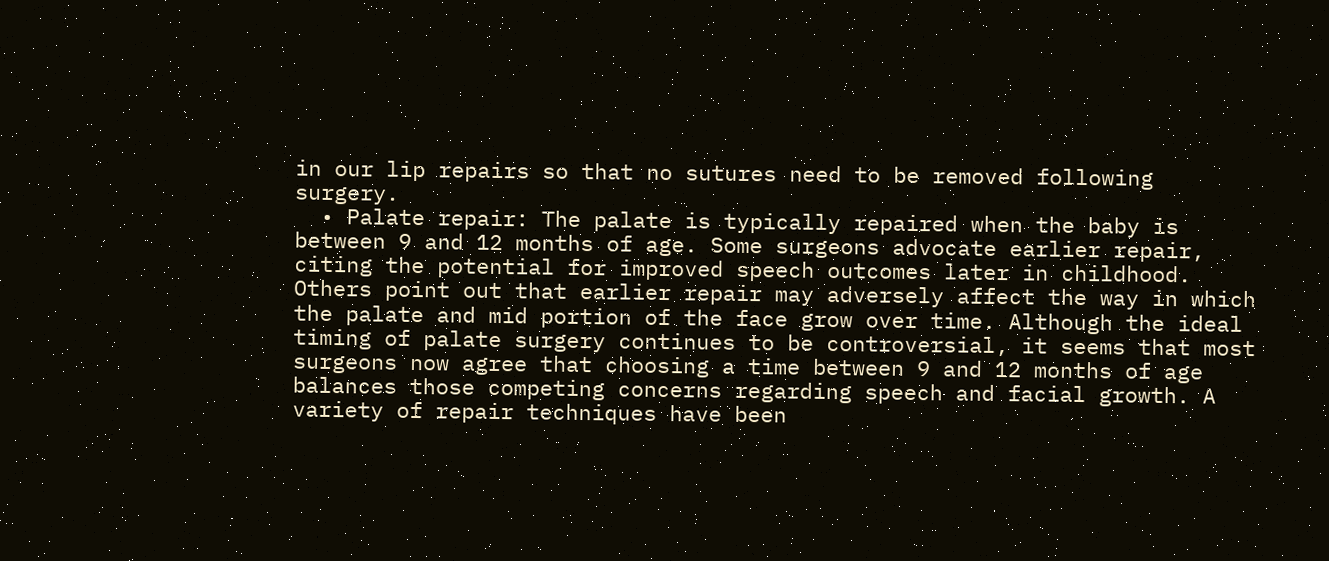in our lip repairs so that no sutures need to be removed following surgery.
  • Palate repair: The palate is typically repaired when the baby is between 9 and 12 months of age. Some surgeons advocate earlier repair, citing the potential for improved speech outcomes later in childhood. Others point out that earlier repair may adversely affect the way in which the palate and mid portion of the face grow over time. Although the ideal timing of palate surgery continues to be controversial, it seems that most surgeons now agree that choosing a time between 9 and 12 months of age balances those competing concerns regarding speech and facial growth. A variety of repair techniques have been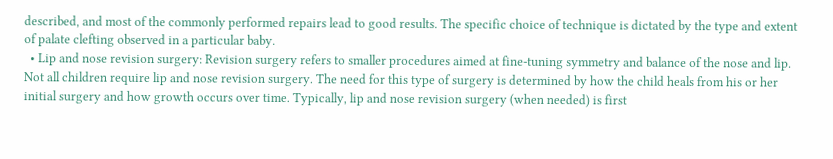described, and most of the commonly performed repairs lead to good results. The specific choice of technique is dictated by the type and extent of palate clefting observed in a particular baby.
  • Lip and nose revision surgery: Revision surgery refers to smaller procedures aimed at fine-tuning symmetry and balance of the nose and lip. Not all children require lip and nose revision surgery. The need for this type of surgery is determined by how the child heals from his or her initial surgery and how growth occurs over time. Typically, lip and nose revision surgery (when needed) is first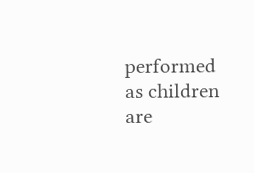performed as children are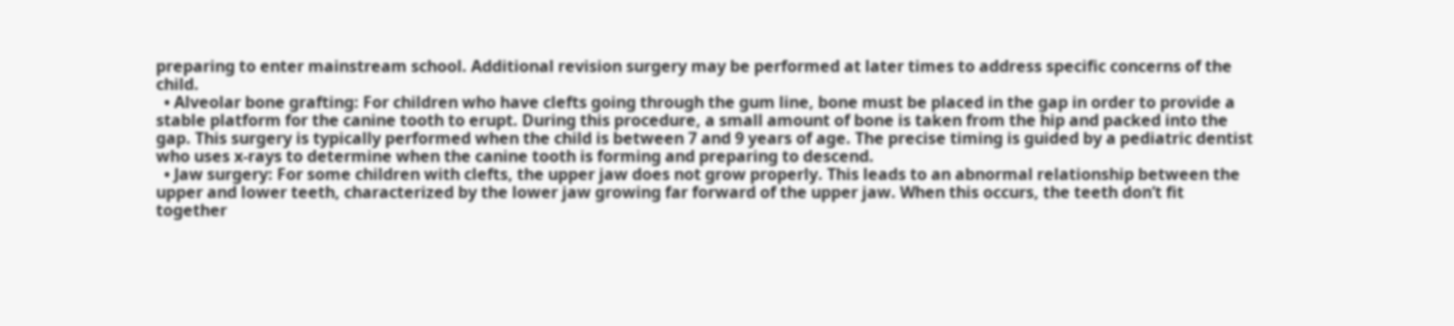preparing to enter mainstream school. Additional revision surgery may be performed at later times to address specific concerns of the child.
  • Alveolar bone grafting: For children who have clefts going through the gum line, bone must be placed in the gap in order to provide a stable platform for the canine tooth to erupt. During this procedure, a small amount of bone is taken from the hip and packed into the gap. This surgery is typically performed when the child is between 7 and 9 years of age. The precise timing is guided by a pediatric dentist who uses x-rays to determine when the canine tooth is forming and preparing to descend.
  • Jaw surgery: For some children with clefts, the upper jaw does not grow properly. This leads to an abnormal relationship between the upper and lower teeth, characterized by the lower jaw growing far forward of the upper jaw. When this occurs, the teeth don’t fit together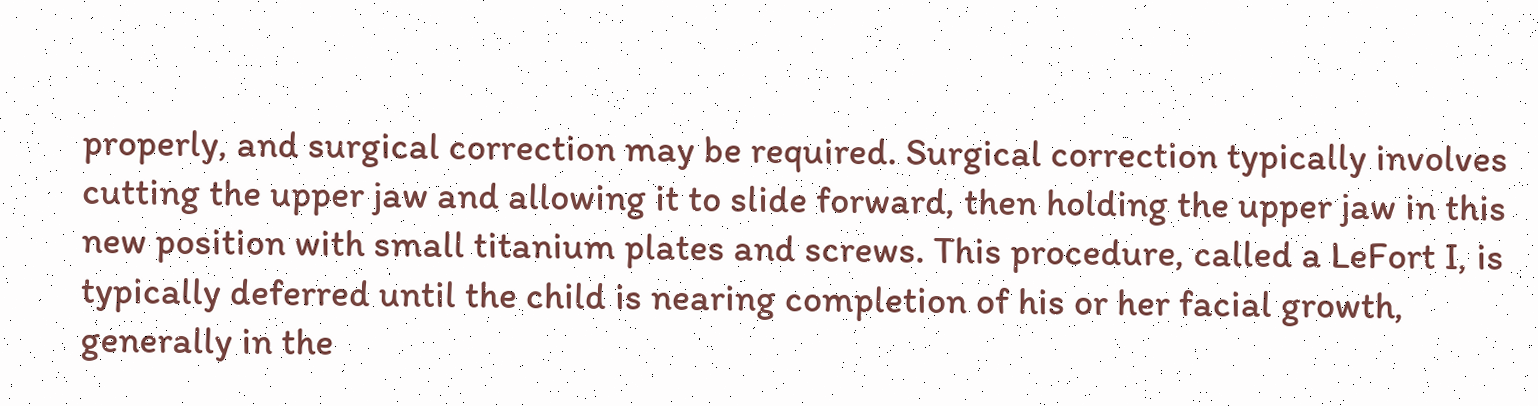properly, and surgical correction may be required. Surgical correction typically involves cutting the upper jaw and allowing it to slide forward, then holding the upper jaw in this new position with small titanium plates and screws. This procedure, called a LeFort I, is typically deferred until the child is nearing completion of his or her facial growth, generally in the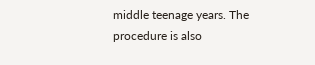middle teenage years. The procedure is also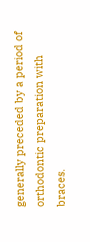generally preceded by a period of orthodontic preparation with braces.